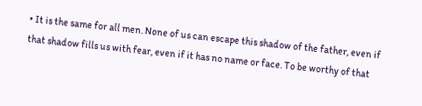• It is the same for all men. None of us can escape this shadow of the father, even if that shadow fills us with fear, even if it has no name or face. To be worthy of that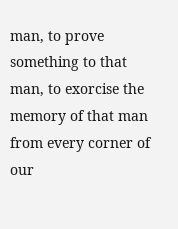man, to prove something to that man, to exorcise the memory of that man from every corner of our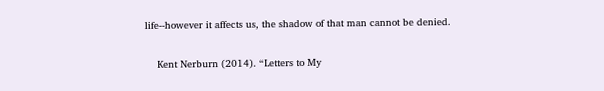life--however it affects us, the shadow of that man cannot be denied.

    Kent Nerburn (2014). “Letters to My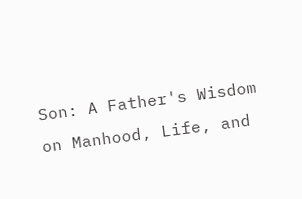Son: A Father's Wisdom on Manhood, Life, and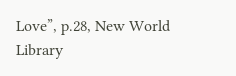Love”, p.28, New World Library